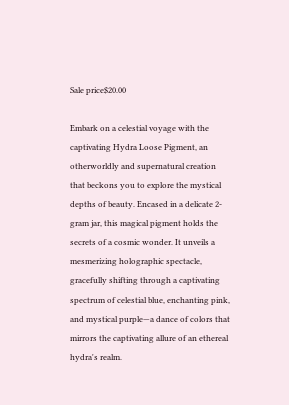Sale price$20.00

Embark on a celestial voyage with the captivating Hydra Loose Pigment, an otherworldly and supernatural creation that beckons you to explore the mystical depths of beauty. Encased in a delicate 2-gram jar, this magical pigment holds the secrets of a cosmic wonder. It unveils a mesmerizing holographic spectacle, gracefully shifting through a captivating spectrum of celestial blue, enchanting pink, and mystical purple—a dance of colors that mirrors the captivating allure of an ethereal hydra's realm.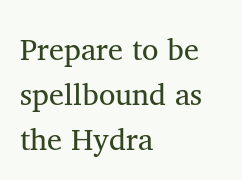Prepare to be spellbound as the Hydra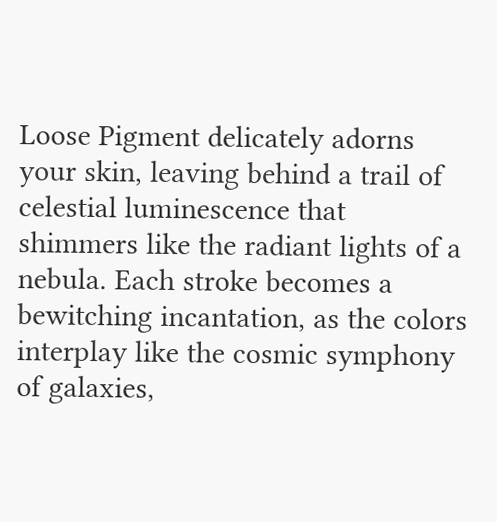Loose Pigment delicately adorns your skin, leaving behind a trail of celestial luminescence that shimmers like the radiant lights of a nebula. Each stroke becomes a bewitching incantation, as the colors interplay like the cosmic symphony of galaxies,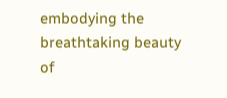embodying the breathtaking beauty of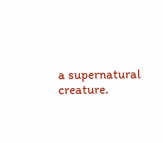a supernatural creature.